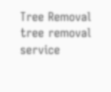Tree Removal
tree removal service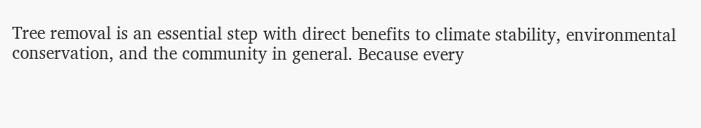Tree removal is an essential step with direct benefits to climate stability, environmental conservation, and the community in general. Because every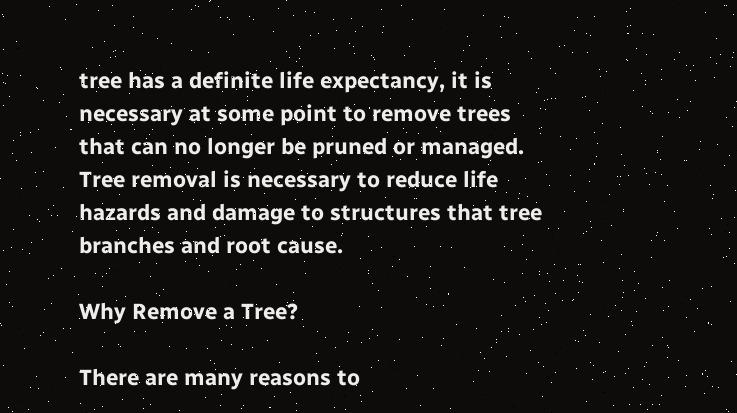tree has a definite life expectancy, it is necessary at some point to remove trees that can no longer be pruned or managed. Tree removal is necessary to reduce life hazards and damage to structures that tree branches and root cause.

Why Remove a Tree?

There are many reasons to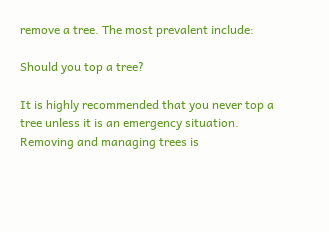remove a tree. The most prevalent include:

Should you top a tree?

It is highly recommended that you never top a tree unless it is an emergency situation. Removing and managing trees is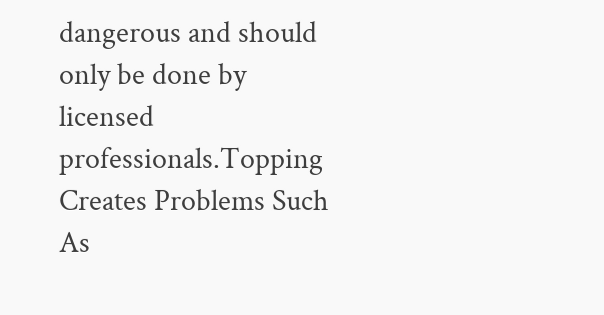dangerous and should only be done by licensed professionals.Topping Creates Problems Such As